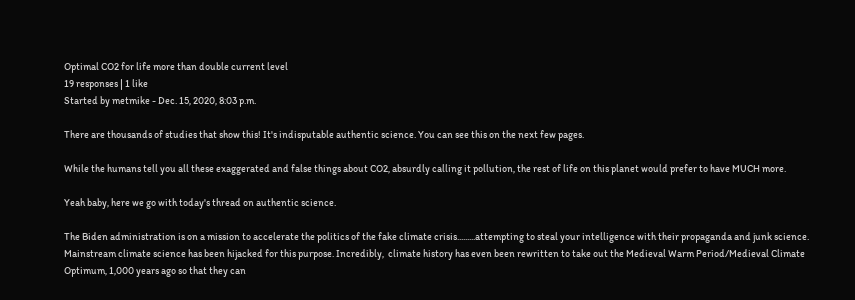Optimal CO2 for life more than double current level
19 responses | 1 like
Started by metmike - Dec. 15, 2020, 8:03 p.m.

There are thousands of studies that show this! It's indisputable authentic science. You can see this on the next few pages.

While the humans tell you all these exaggerated and false things about CO2, absurdly calling it pollution, the rest of life on this planet would prefer to have MUCH more.

Yeah baby, here we go with today's thread on authentic science.

The Biden administration is on a mission to accelerate the politics of the fake climate crisis.........attempting to steal your intelligence with their propaganda and junk science. Mainstream climate science has been hijacked for this purpose. Incredibly,  climate history has even been rewritten to take out the Medieval Warm Period/Medieval Climate Optimum, 1,000 years ago so that they can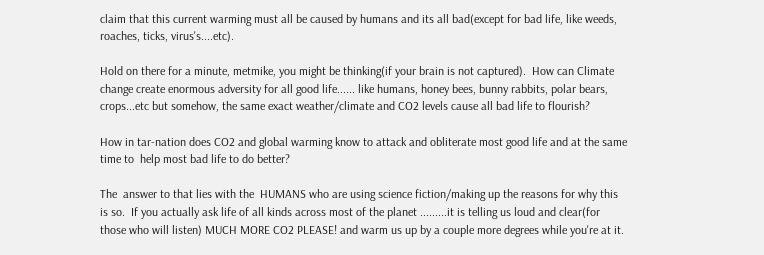claim that this current warming must all be caused by humans and its all bad(except for bad life, like weeds, roaches, ticks, virus's....etc).

Hold on there for a minute, metmike, you might be thinking(if your brain is not captured).  How can Climate change create enormous adversity for all good life...... like humans, honey bees, bunny rabbits, polar bears, crops...etc but somehow, the same exact weather/climate and CO2 levels cause all bad life to flourish?

How in tar-nation does CO2 and global warming know to attack and obliterate most good life and at the same time to  help most bad life to do better?

The  answer to that lies with the  HUMANS who are using science fiction/making up the reasons for why this is so.  If you actually ask life of all kinds across most of the planet .........it is telling us loud and clear(for those who will listen) MUCH MORE CO2 PLEASE! and warm us up by a couple more degrees while you're at it.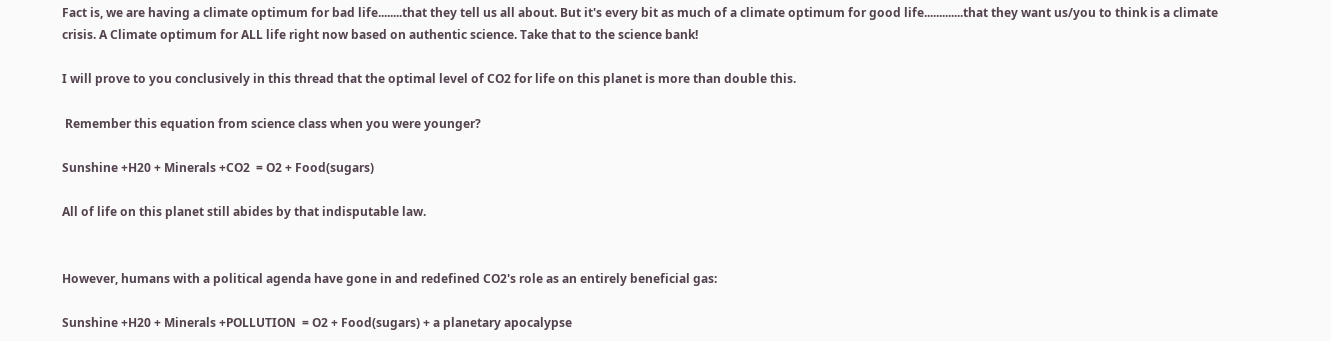Fact is, we are having a climate optimum for bad life........that they tell us all about. But it's every bit as much of a climate optimum for good life.............that they want us/you to think is a climate crisis. A Climate optimum for ALL life right now based on authentic science. Take that to the science bank!

I will prove to you conclusively in this thread that the optimal level of CO2 for life on this planet is more than double this.

 Remember this equation from science class when you were younger?

Sunshine +H20 + Minerals +CO2  = O2 + Food(sugars)

All of life on this planet still abides by that indisputable law.


However, humans with a political agenda have gone in and redefined CO2's role as an entirely beneficial gas:

Sunshine +H20 + Minerals +POLLUTION  = O2 + Food(sugars) + a planetary apocalypse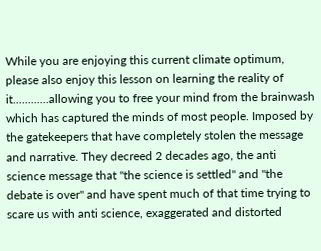While you are enjoying this current climate optimum, please also enjoy this lesson on learning the reality of it............allowing you to free your mind from the brainwash which has captured the minds of most people. Imposed by the gatekeepers that have completely stolen the message and narrative. They decreed 2 decades ago, the anti science message that "the science is settled" and "the debate is over" and have spent much of that time trying to scare us with anti science, exaggerated and distorted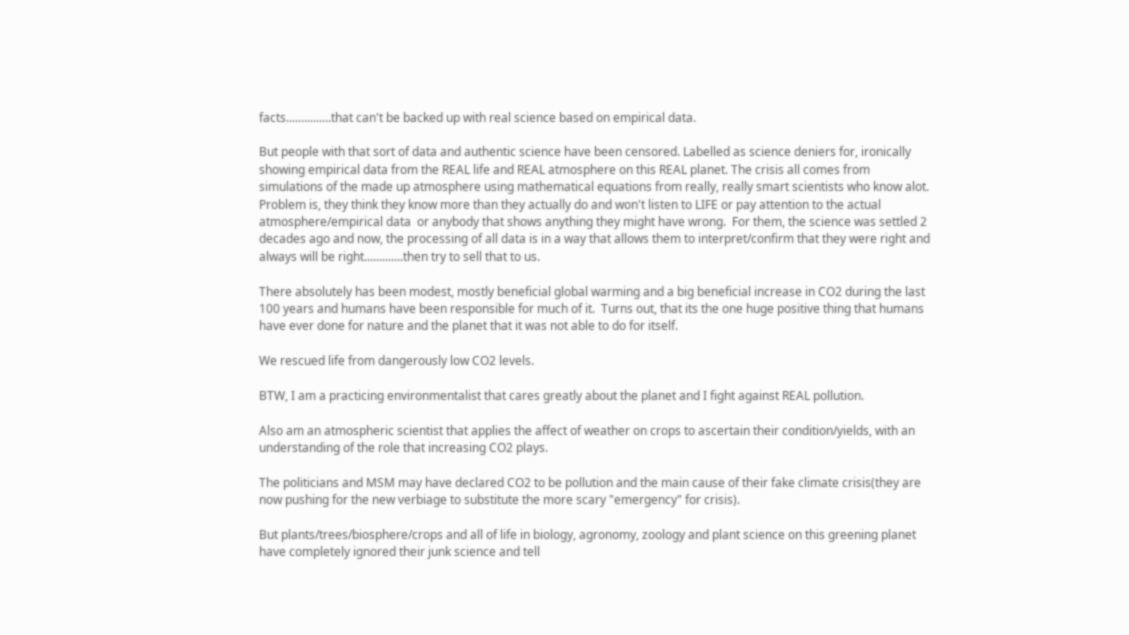facts...............that can't be backed up with real science based on empirical data.

But people with that sort of data and authentic science have been censored. Labelled as science deniers for, ironically showing empirical data from the REAL life and REAL atmosphere on this REAL planet. The crisis all comes from simulations of the made up atmosphere using mathematical equations from really, really smart scientists who know alot. Problem is, they think they know more than they actually do and won't listen to LIFE or pay attention to the actual atmosphere/empirical data  or anybody that shows anything they might have wrong.  For them, the science was settled 2 decades ago and now, the processing of all data is in a way that allows them to interpret/confirm that they were right and always will be right.............then try to sell that to us.

There absolutely has been modest, mostly beneficial global warming and a big beneficial increase in CO2 during the last 100 years and humans have been responsible for much of it.  Turns out, that its the one huge positive thing that humans have ever done for nature and the planet that it was not able to do for itself.

We rescued life from dangerously low CO2 levels.

BTW, I am a practicing environmentalist that cares greatly about the planet and I fight against REAL pollution.

Also am an atmospheric scientist that applies the affect of weather on crops to ascertain their condition/yields, with an understanding of the role that increasing CO2 plays.

The politicians and MSM may have declared CO2 to be pollution and the main cause of their fake climate crisis(they are now pushing for the new verbiage to substitute the more scary "emergency" for crisis).

But plants/trees/biosphere/crops and all of life in biology, agronomy, zoology and plant science on this greening planet have completely ignored their junk science and tell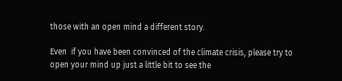those with an open mind a different story.

Even  if you have been convinced of the climate crisis, please try to open your mind up just a little bit to see the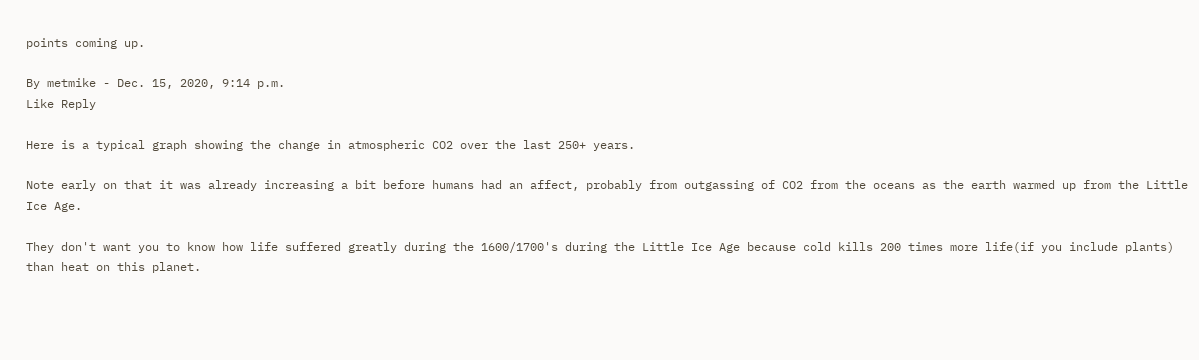points coming up.

By metmike - Dec. 15, 2020, 9:14 p.m.
Like Reply

Here is a typical graph showing the change in atmospheric CO2 over the last 250+ years.

Note early on that it was already increasing a bit before humans had an affect, probably from outgassing of CO2 from the oceans as the earth warmed up from the Little Ice Age.

They don't want you to know how life suffered greatly during the 1600/1700's during the Little Ice Age because cold kills 200 times more life(if you include plants) than heat on this planet.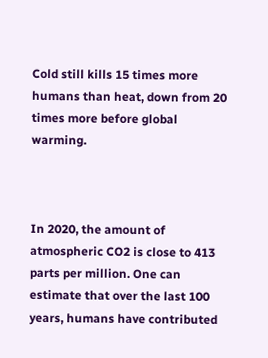Cold still kills 15 times more humans than heat, down from 20 times more before global warming.



In 2020, the amount of atmospheric CO2 is close to 413 parts per million. One can estimate that over the last 100 years, humans have contributed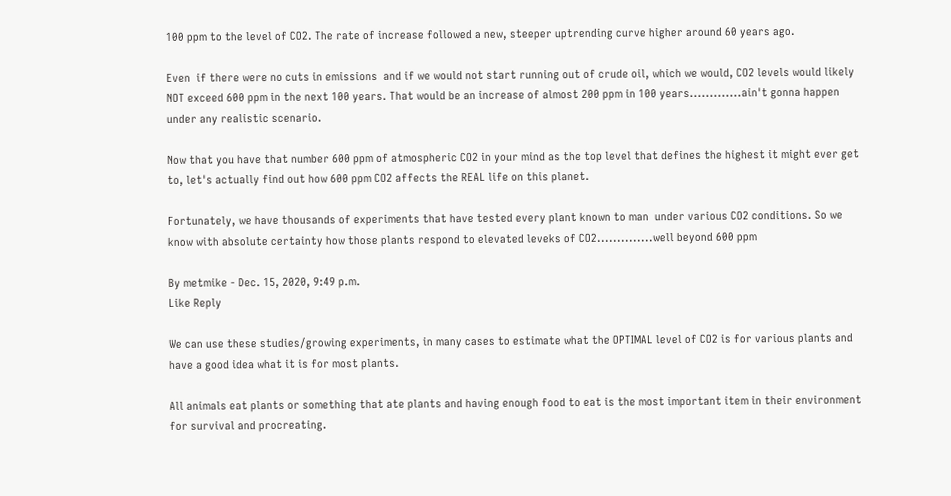100 ppm to the level of CO2. The rate of increase followed a new, steeper uptrending curve higher around 60 years ago.

Even  if there were no cuts in emissions  and if we would not start running out of crude oil, which we would, CO2 levels would likely NOT exceed 600 ppm in the next 100 years. That would be an increase of almost 200 ppm in 100 years.............ain't gonna happen under any realistic scenario.

Now that you have that number 600 ppm of atmospheric CO2 in your mind as the top level that defines the highest it might ever get to, let's actually find out how 600 ppm CO2 affects the REAL life on this planet.

Fortunately, we have thousands of experiments that have tested every plant known to man  under various CO2 conditions. So we know with absolute certainty how those plants respond to elevated leveks of CO2..............well beyond 600 ppm

By metmike - Dec. 15, 2020, 9:49 p.m.
Like Reply

We can use these studies/growing experiments, in many cases to estimate what the OPTIMAL level of CO2 is for various plants and have a good idea what it is for most plants.

All animals eat plants or something that ate plants and having enough food to eat is the most important item in their environment for survival and procreating.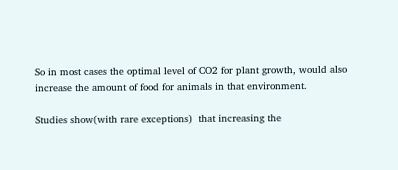So in most cases the optimal level of CO2 for plant growth, would also increase the amount of food for animals in that environment.

Studies show(with rare exceptions)  that increasing the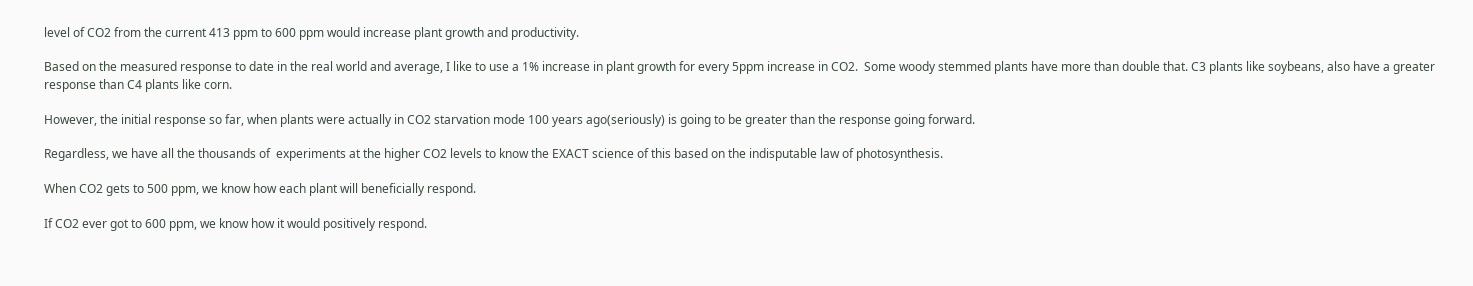level of CO2 from the current 413 ppm to 600 ppm would increase plant growth and productivity.

Based on the measured response to date in the real world and average, I like to use a 1% increase in plant growth for every 5ppm increase in CO2.  Some woody stemmed plants have more than double that. C3 plants like soybeans, also have a greater response than C4 plants like corn.

However, the initial response so far, when plants were actually in CO2 starvation mode 100 years ago(seriously) is going to be greater than the response going forward.

Regardless, we have all the thousands of  experiments at the higher CO2 levels to know the EXACT science of this based on the indisputable law of photosynthesis.

When CO2 gets to 500 ppm, we know how each plant will beneficially respond.

If CO2 ever got to 600 ppm, we know how it would positively respond.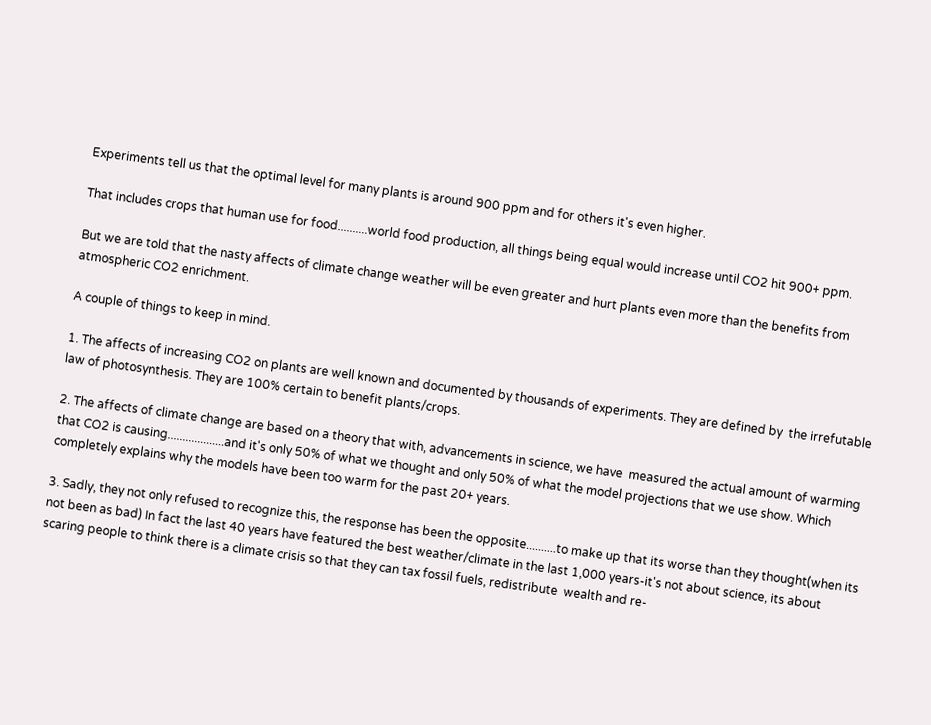Experiments tell us that the optimal level for many plants is around 900 ppm and for others it's even higher.

That includes crops that human use for food..........world food production, all things being equal would increase until CO2 hit 900+ ppm.

But we are told that the nasty affects of climate change weather will be even greater and hurt plants even more than the benefits from atmospheric CO2 enrichment.

A couple of things to keep in mind.

1. The affects of increasing CO2 on plants are well known and documented by thousands of experiments. They are defined by  the irrefutable law of photosynthesis. They are 100% certain to benefit plants/crops.

2. The affects of climate change are based on a theory that with, advancements in science, we have  measured the actual amount of warming that CO2 is causing...................and it's only 50% of what we thought and only 50% of what the model projections that we use show. Which completely explains why the models have been too warm for the past 20+ years.

3. Sadly, they not only refused to recognize this, the response has been the opposite..........to make up that its worse than they thought(when its not been as bad) In fact the last 40 years have featured the best weather/climate in the last 1,000 years-it's not about science, its about scaring people to think there is a climate crisis so that they can tax fossil fuels, redistribute  wealth and re-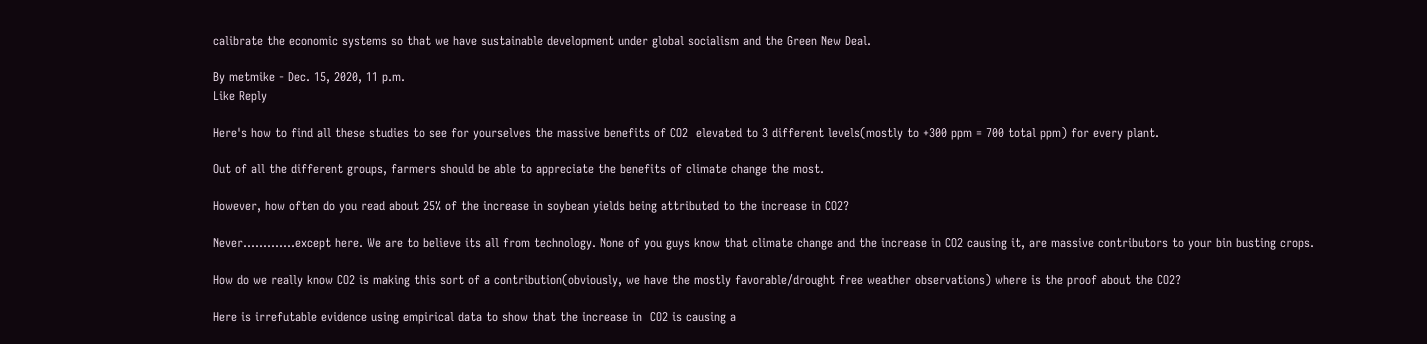calibrate the economic systems so that we have sustainable development under global socialism and the Green New Deal.

By metmike - Dec. 15, 2020, 11 p.m.
Like Reply

Here's how to find all these studies to see for yourselves the massive benefits of CO2  elevated to 3 different levels(mostly to +300 ppm = 700 total ppm) for every plant.

Out of all the different groups, farmers should be able to appreciate the benefits of climate change the most.

However, how often do you read about 25% of the increase in soybean yields being attributed to the increase in CO2?

Never.............except here. We are to believe its all from technology. None of you guys know that climate change and the increase in CO2 causing it, are massive contributors to your bin busting crops.

How do we really know CO2 is making this sort of a contribution(obviously, we have the mostly favorable/drought free weather observations) where is the proof about the CO2?

Here is irrefutable evidence using empirical data to show that the increase in  CO2 is causing a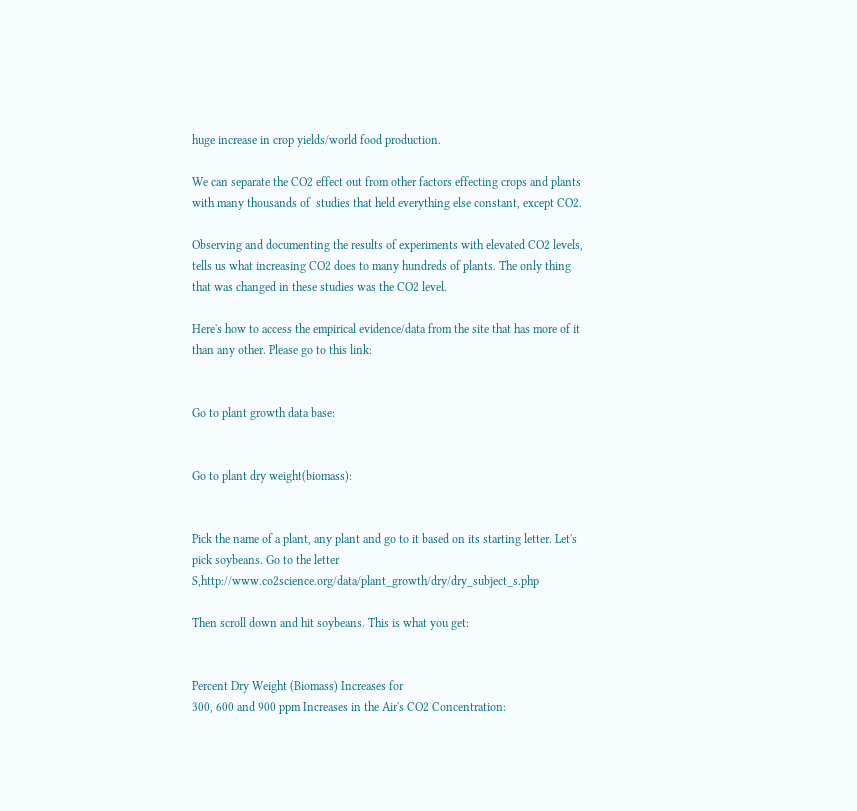huge increase in crop yields/world food production.

We can separate the CO2 effect out from other factors effecting crops and plants with many thousands of  studies that held everything else constant, except CO2.

Observing and documenting the results of experiments with elevated CO2 levels, tells us what increasing CO2 does to many hundreds of plants. The only thing that was changed in these studies was the CO2 level.

Here's how to access the empirical evidence/data from the site that has more of it than any other. Please go to this link:


Go to plant growth data base:


Go to plant dry weight(biomass):


Pick the name of a plant, any plant and go to it based on its starting letter. Let's pick soybeans. Go to the letter S,http://www.co2science.org/data/plant_growth/dry/dry_subject_s.php

Then scroll down and hit soybeans. This is what you get:


Percent Dry Weight (Biomass) Increases for
300, 600 and 900 ppm Increases in the Air's CO2 Concentration: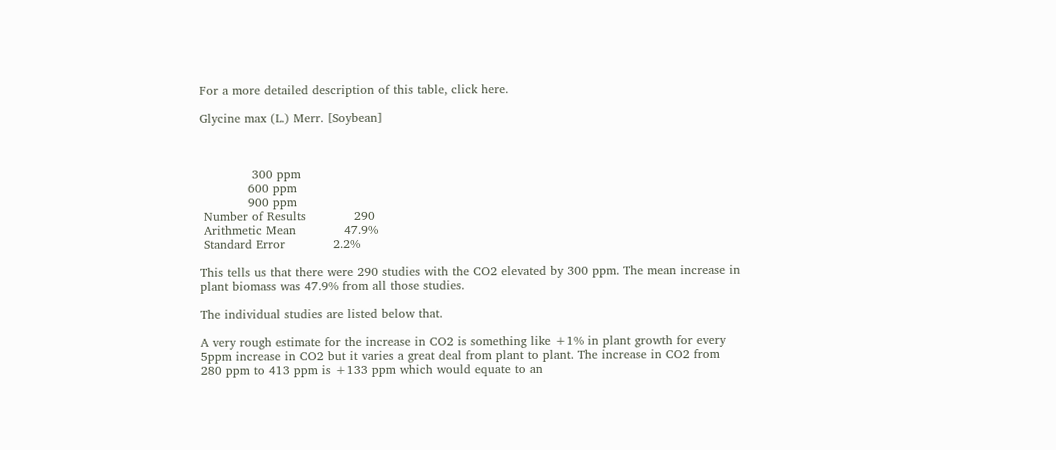For a more detailed description of this table, click here.

Glycine max (L.) Merr. [Soybean]



             300 ppm
            600 ppm
            900 ppm
 Number of Results            290
 Arithmetic Mean            47.9%
 Standard Error            2.2%

This tells us that there were 290 studies with the CO2 elevated by 300 ppm. The mean increase in plant biomass was 47.9% from all those studies.

The individual studies are listed below that.

A very rough estimate for the increase in CO2 is something like +1% in plant growth for every 5ppm increase in CO2 but it varies a great deal from plant to plant. The increase in CO2 from 280 ppm to 413 ppm is +133 ppm which would equate to an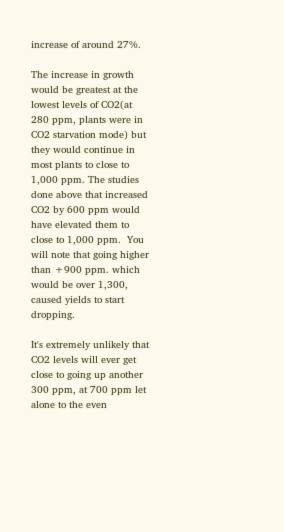increase of around 27%.

The increase in growth would be greatest at the lowest levels of CO2(at 280 ppm, plants were in CO2 starvation mode) but they would continue in most plants to close to  1,000 ppm. The studies done above that increased CO2 by 600 ppm would have elevated them to close to 1,000 ppm.  You will note that going higher than +900 ppm. which would be over 1,300,  caused yields to start dropping.

It's extremely unlikely that CO2 levels will ever get close to going up another 300 ppm, at 700 ppm let alone to the even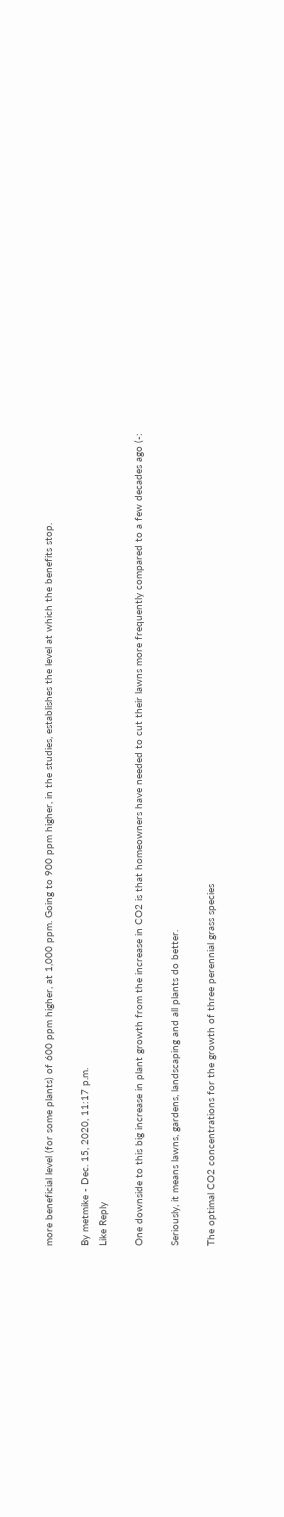more beneficial level (for some plants) of 600 ppm higher, at 1,000 ppm. Going to 900 ppm higher, in the studies, establishes the level at which the benefits stop.

By metmike - Dec. 15, 2020, 11:17 p.m.
Like Reply

One downside to this big increase in plant growth from the increase in CO2 is that homeowners have needed to cut their lawns more frequently compared to a few decades ago (-:

Seriously, it means lawns, gardens, landscaping and all plants do better.

The optimal CO2 concentrations for the growth of three perennial grass species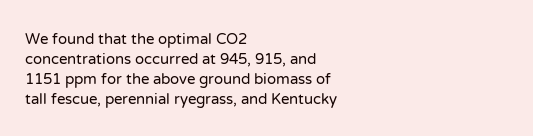We found that the optimal CO2 concentrations occurred at 945, 915, and 1151 ppm for the above ground biomass of tall fescue, perennial ryegrass, and Kentucky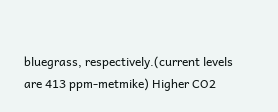bluegrass, respectively.(current levels are 413 ppm-metmike) Higher CO2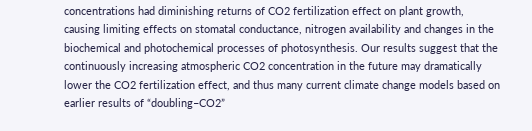concentrations had diminishing returns of CO2 fertilization effect on plant growth, causing limiting effects on stomatal conductance, nitrogen availability and changes in the biochemical and photochemical processes of photosynthesis. Our results suggest that the continuously increasing atmospheric CO2 concentration in the future may dramatically lower the CO2 fertilization effect, and thus many current climate change models based on earlier results of “doubling–CO2”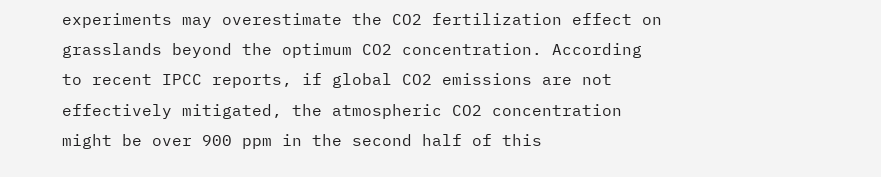experiments may overestimate the CO2 fertilization effect on grasslands beyond the optimum CO2 concentration. According to recent IPCC reports, if global CO2 emissions are not effectively mitigated, the atmospheric CO2 concentration might be over 900 ppm in the second half of this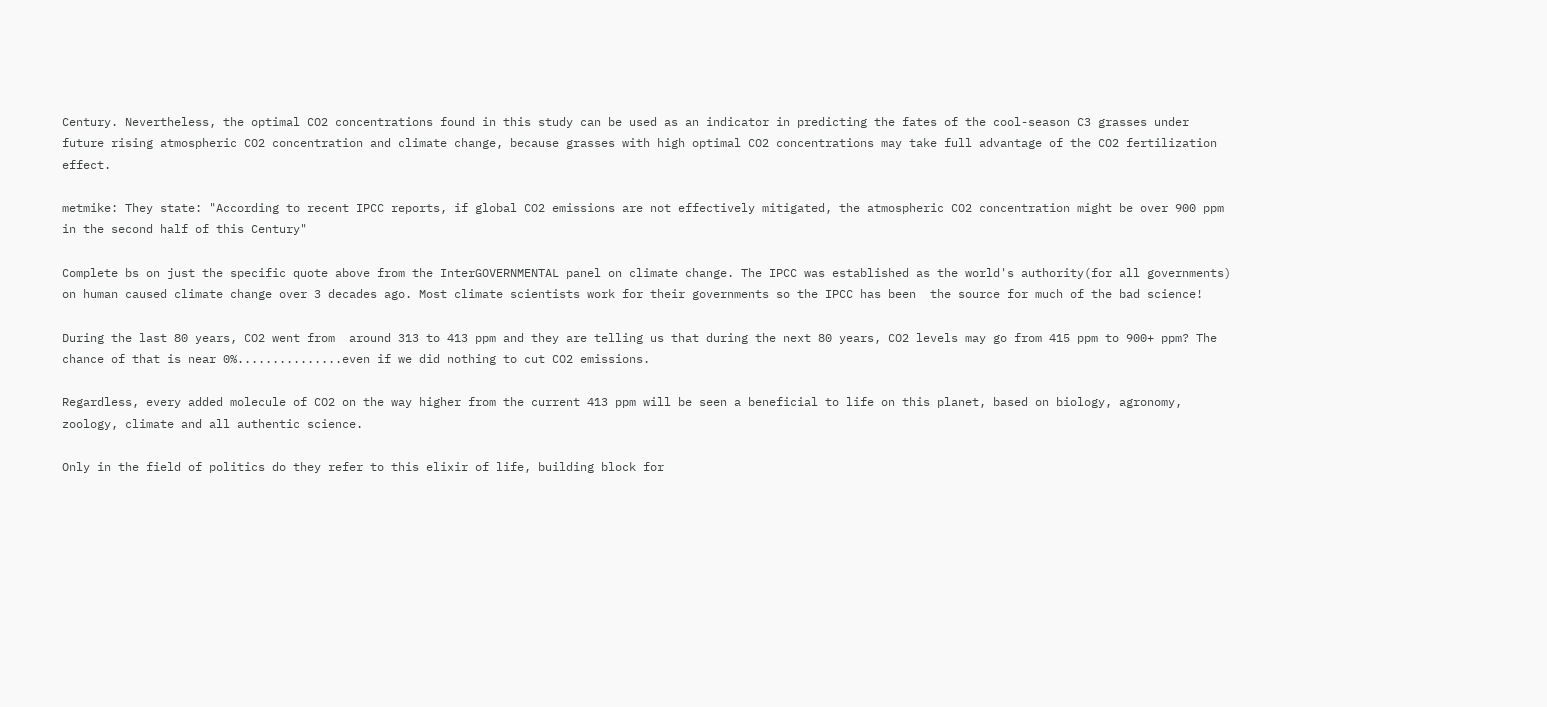Century. Nevertheless, the optimal CO2 concentrations found in this study can be used as an indicator in predicting the fates of the cool-season C3 grasses under future rising atmospheric CO2 concentration and climate change, because grasses with high optimal CO2 concentrations may take full advantage of the CO2 fertilization effect.

metmike: They state: "According to recent IPCC reports, if global CO2 emissions are not effectively mitigated, the atmospheric CO2 concentration might be over 900 ppm in the second half of this Century"

Complete bs on just the specific quote above from the InterGOVERNMENTAL panel on climate change. The IPCC was established as the world's authority(for all governments) on human caused climate change over 3 decades ago. Most climate scientists work for their governments so the IPCC has been  the source for much of the bad science!

During the last 80 years, CO2 went from  around 313 to 413 ppm and they are telling us that during the next 80 years, CO2 levels may go from 415 ppm to 900+ ppm? The chance of that is near 0%...............even if we did nothing to cut CO2 emissions.

Regardless, every added molecule of CO2 on the way higher from the current 413 ppm will be seen a beneficial to life on this planet, based on biology, agronomy, zoology, climate and all authentic science.

Only in the field of politics do they refer to this elixir of life, building block for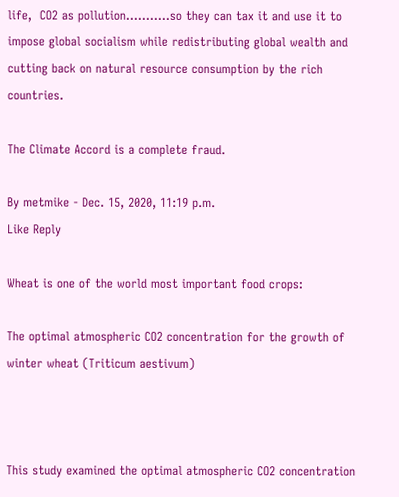life,  CO2 as pollution...........so they can tax it and use it to impose global socialism while redistributing global wealth and cutting back on natural resource consumption by the rich countries.

The Climate Accord is a complete fraud.

By metmike - Dec. 15, 2020, 11:19 p.m.
Like Reply

Wheat is one of the world most important food crops:

The optimal atmospheric CO2 concentration for the growth of winter wheat (Triticum aestivum)



This study examined the optimal atmospheric CO2 concentration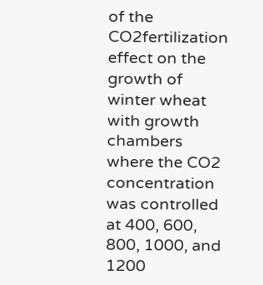of the CO2fertilization effect on the growth of winter wheat with growth chambers where the CO2 concentration was controlled at 400, 600, 800, 1000, and 1200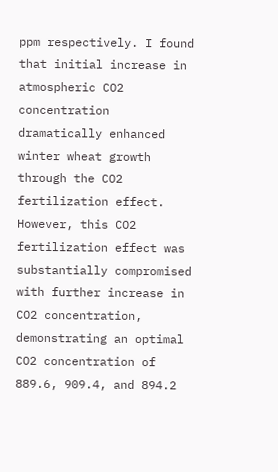ppm respectively. I found that initial increase in atmospheric CO2 concentration dramatically enhanced winter wheat growth through the CO2 fertilization effect. However, this CO2 fertilization effect was substantially compromised with further increase in CO2 concentration, demonstrating an optimal CO2 concentration of 889.6, 909.4, and 894.2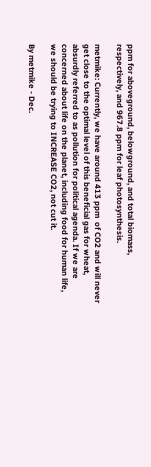ppm for aboveground, belowground, and total biomass, respectively, and 967.8 ppm for leaf photosynthesis.

metmike: Currently, we have around 413 ppm  of CO2 and will never get close to the optimal level of this beneficial gas for wheat, absurdly referred to as pollution for political agenda. If we are concerned about life on the planet, including food for human life, we should be trying to INCREASE CO2, not cut it.

By metmike - Dec.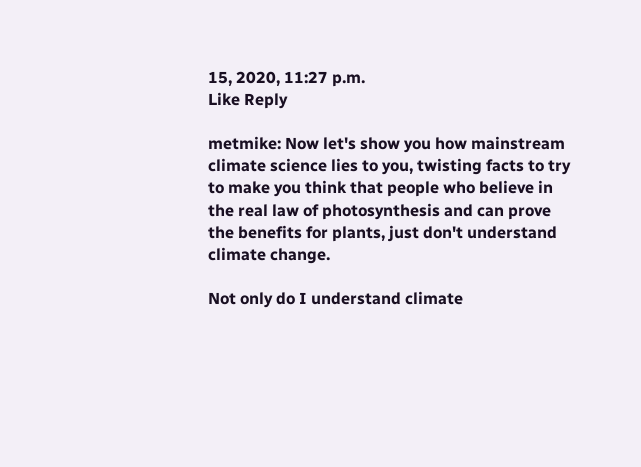15, 2020, 11:27 p.m.
Like Reply

metmike: Now let's show you how mainstream climate science lies to you, twisting facts to try to make you think that people who believe in the real law of photosynthesis and can prove the benefits for plants, just don't understand climate change.

Not only do I understand climate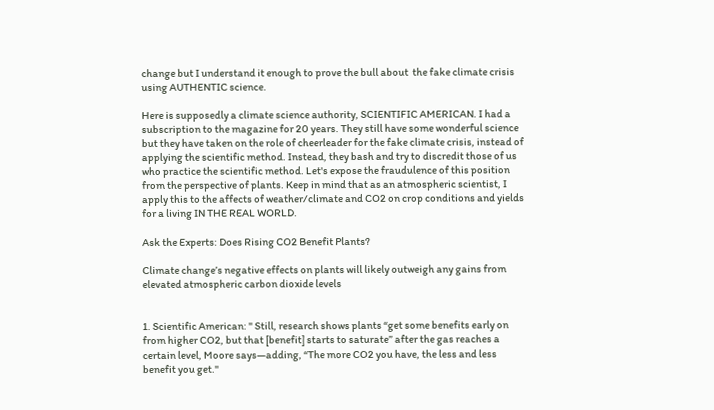change but I understand it enough to prove the bull about  the fake climate crisis using AUTHENTIC science.

Here is supposedly a climate science authority, SCIENTIFIC AMERICAN. I had a subscription to the magazine for 20 years. They still have some wonderful science but they have taken on the role of cheerleader for the fake climate crisis, instead of applying the scientific method. Instead, they bash and try to discredit those of us who practice the scientific method. Let's expose the fraudulence of this position from the perspective of plants. Keep in mind that as an atmospheric scientist, I apply this to the affects of weather/climate and CO2 on crop conditions and yields for a living IN THE REAL WORLD.

Ask the Experts: Does Rising CO2 Benefit Plants?

Climate change’s negative effects on plants will likely outweigh any gains from elevated atmospheric carbon dioxide levels


1. Scientific American: " Still, research shows plants “get some benefits early on from higher CO2, but that [benefit] starts to saturate” after the gas reaches a certain level, Moore says—adding, “The more CO2 you have, the less and less benefit you get."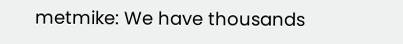metmike: We have thousands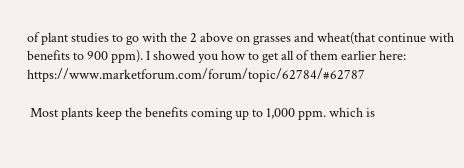of plant studies to go with the 2 above on grasses and wheat(that continue with benefits to 900 ppm). I showed you how to get all of them earlier here: https://www.marketforum.com/forum/topic/62784/#62787

 Most plants keep the benefits coming up to 1,000 ppm. which is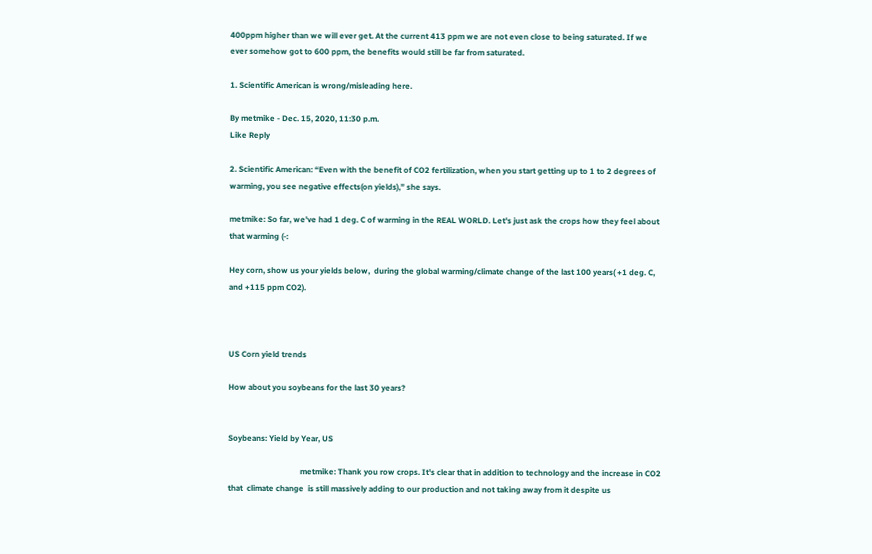400ppm higher than we will ever get. At the current 413 ppm we are not even close to being saturated. If we ever somehow got to 600 ppm, the benefits would still be far from saturated.

1. Scientific American is wrong/misleading here.

By metmike - Dec. 15, 2020, 11:30 p.m.
Like Reply

2. Scientific American: “Even with the benefit of CO2 fertilization, when you start getting up to 1 to 2 degrees of warming, you see negative effects(on yields),” she says.

metmike: So far, we've had 1 deg. C of warming in the REAL WORLD. Let's just ask the crops how they feel about that warming (-:

Hey corn, show us your yields below,  during the global warming/climate change of the last 100 years( +1 deg. C, and +115 ppm CO2).



US Corn yield trends

How about you soybeans for the last 30 years?


Soybeans: Yield by Year, US

                                    metmike: Thank you row crops. It's clear that in addition to technology and the increase in CO2 that  climate change  is still massively adding to our production and not taking away from it despite us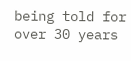being told for over 30 years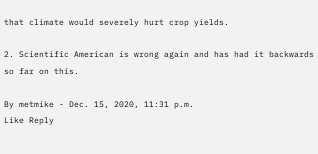that climate would severely hurt crop yields.

2. Scientific American is wrong again and has had it backwards so far on this.

By metmike - Dec. 15, 2020, 11:31 p.m.
Like Reply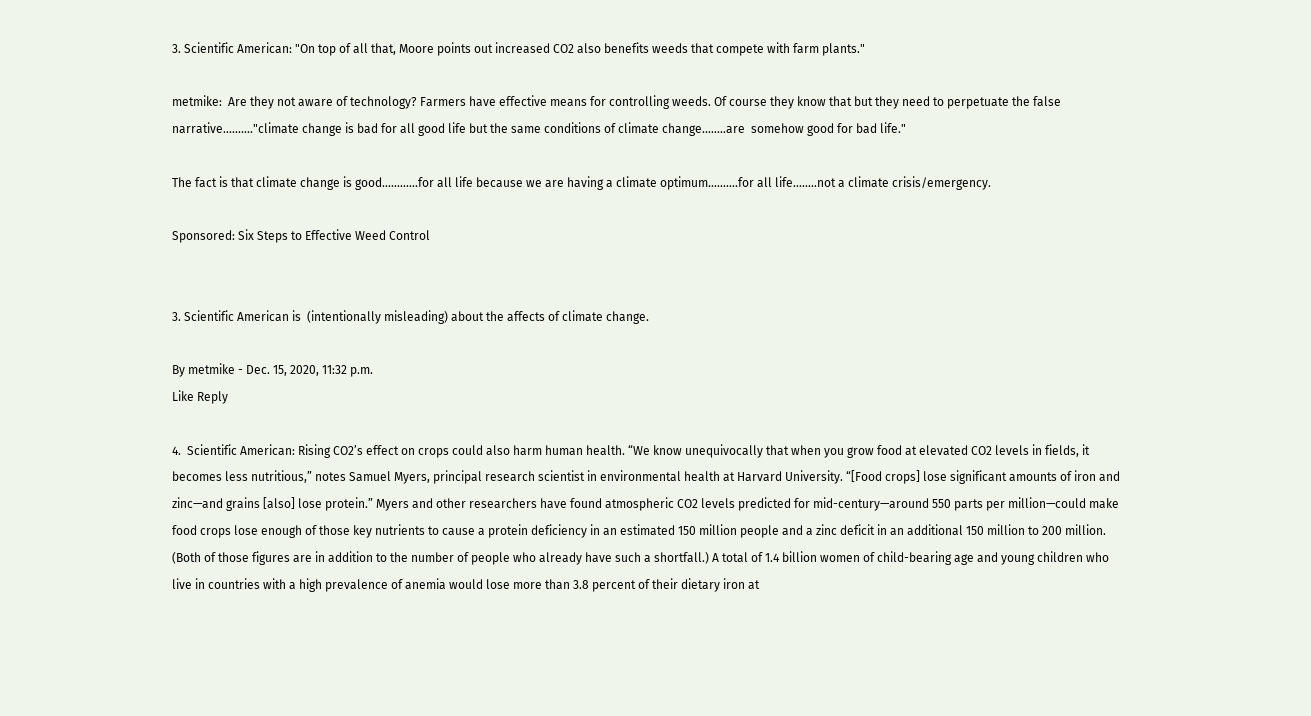3. Scientific American: "On top of all that, Moore points out increased CO2 also benefits weeds that compete with farm plants."

metmike:  Are they not aware of technology? Farmers have effective means for controlling weeds. Of course they know that but they need to perpetuate the false narrative.........."climate change is bad for all good life but the same conditions of climate change........are  somehow good for bad life."

The fact is that climate change is good............for all life because we are having a climate optimum..........for all life........not a climate crisis/emergency.

Sponsored: Six Steps to Effective Weed Control


3. Scientific American is  (intentionally misleading) about the affects of climate change.

By metmike - Dec. 15, 2020, 11:32 p.m.
Like Reply

4.  Scientific American: Rising CO2’s effect on crops could also harm human health. “We know unequivocally that when you grow food at elevated CO2 levels in fields, it becomes less nutritious,” notes Samuel Myers, principal research scientist in environmental health at Harvard University. “[Food crops] lose significant amounts of iron and zinc—and grains [also] lose protein.” Myers and other researchers have found atmospheric CO2 levels predicted for mid-century—around 550 parts per million—could make food crops lose enough of those key nutrients to cause a protein deficiency in an estimated 150 million people and a zinc deficit in an additional 150 million to 200 million. (Both of those figures are in addition to the number of people who already have such a shortfall.) A total of 1.4 billion women of child-bearing age and young children who live in countries with a high prevalence of anemia would lose more than 3.8 percent of their dietary iron at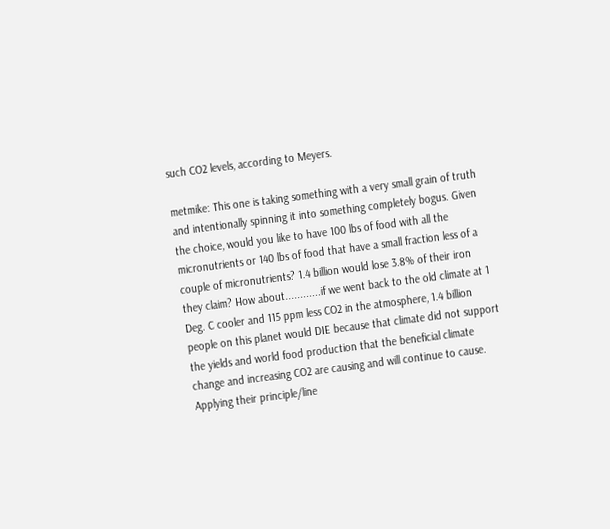such CO2 levels, according to Meyers.

metmike: This one is taking something with a very small grain of truth and intentionally spinning it into something completely bogus. Given the choice, would you like to have 100 lbs of food with all the micronutrients or 140 lbs of food that have a small fraction less of a couple of micronutrients? 1.4 billion would lose 3.8% of their iron they claim? How about............if we went back to the old climate at 1 Deg. C cooler and 115 ppm less CO2 in the atmosphere, 1.4 billion people on this planet would DIE because that climate did not support the yields and world food production that the beneficial climate change and increasing CO2 are causing and will continue to cause. Applying their principle/line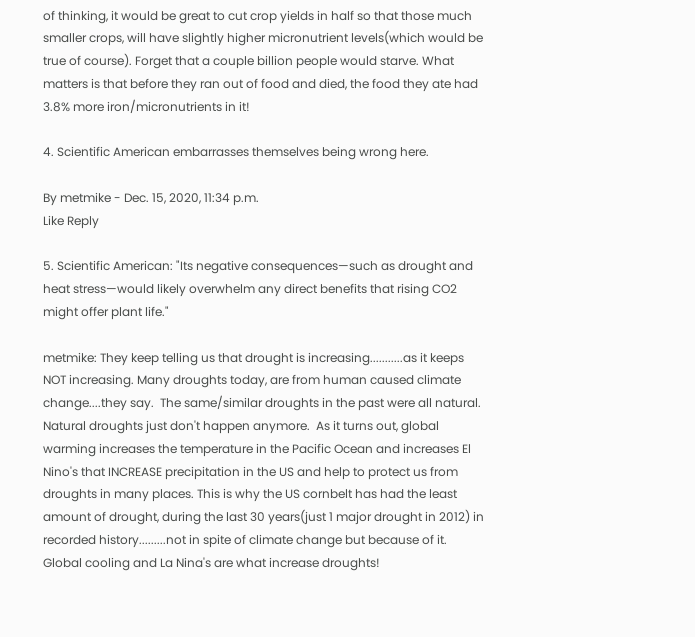of thinking, it would be great to cut crop yields in half so that those much smaller crops, will have slightly higher micronutrient levels(which would be true of course). Forget that a couple billion people would starve. What matters is that before they ran out of food and died, the food they ate had 3.8% more iron/micronutrients in it!

4. Scientific American embarrasses themselves being wrong here.

By metmike - Dec. 15, 2020, 11:34 p.m.
Like Reply

5. Scientific American: "Its negative consequences—such as drought and heat stress—would likely overwhelm any direct benefits that rising CO2 might offer plant life."

metmike: They keep telling us that drought is increasing...........as it keeps NOT increasing. Many droughts today, are from human caused climate change....they say.  The same/similar droughts in the past were all natural. Natural droughts just don't happen anymore.  As it turns out, global warming increases the temperature in the Pacific Ocean and increases El Nino's that INCREASE precipitation in the US and help to protect us from droughts in many places. This is why the US cornbelt has had the least amount of drought, during the last 30 years(just 1 major drought in 2012) in recorded history.........not in spite of climate change but because of it. Global cooling and La Nina's are what increase droughts!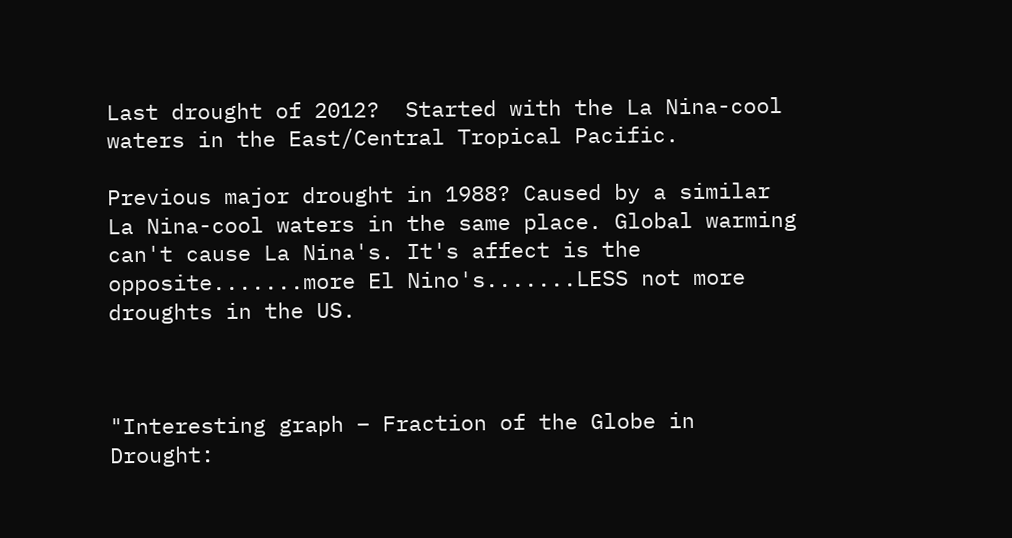Last drought of 2012?  Started with the La Nina-cool waters in the East/Central Tropical Pacific.

Previous major drought in 1988? Caused by a similar La Nina-cool waters in the same place. Global warming can't cause La Nina's. It's affect is the opposite.......more El Nino's.......LESS not more droughts in the US.



"Interesting graph – Fraction of the Globe in Drought: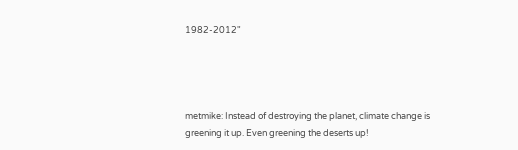1982-2012"




metmike: Instead of destroying the planet, climate change is greening it up. Even greening the deserts up!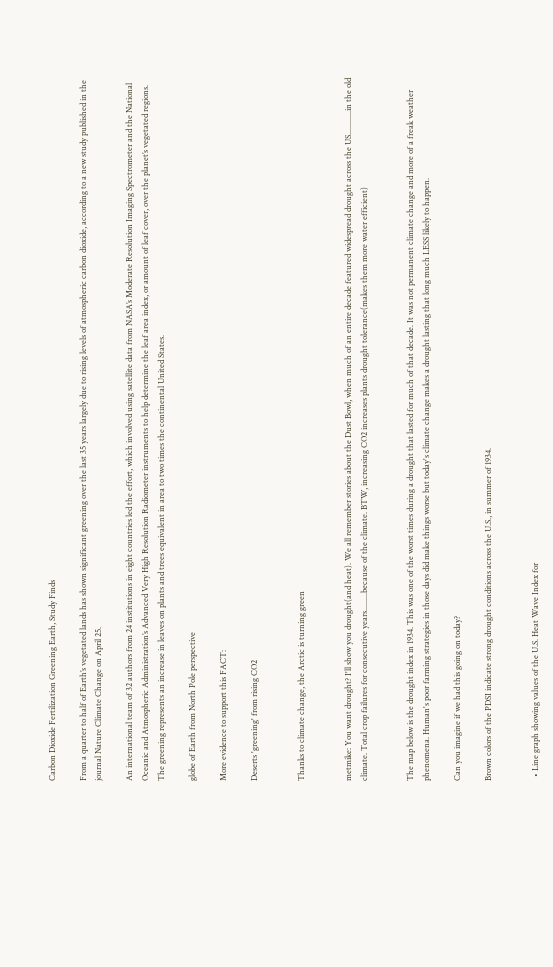Carbon Dioxide Fertilization Greening Earth, Study Finds

From a quarter to half of Earth’s vegetated lands has shown significant greening over the last 35 years largely due to rising levels of atmospheric carbon dioxide, according to a new study published in the journal Nature Climate Change on April 25.

An international team of 32 authors from 24 institutions in eight countries led the effort, which involved using satellite data from NASA’s Moderate Resolution Imaging Spectrometer and the National Oceanic and Atmospheric Administration’s Advanced Very High Resolution Radiometer instruments to help determine the leaf area index, or amount of leaf cover, over the planet’s vegetated regions. The greening represents an increase in leaves on plants and trees equivalent in area to two times the continental United States.

globe of Earth from North Pole perspective

More evidence to support this FACT:

Deserts 'greening' from rising CO2


Thanks to climate change, the Arctic is turning green


metmike: You want drought? I'll show you drought(and heat). We all remember stories about the Dust Bowl, when much of an entire decade featured widespread drought across the US............in the old climate. Total crop failures for consecutive years.........because of the climate. BTW, increasing CO2 increases plants drought tolerance(makes them more water efficient)


The map below is the drought index in 1934. This was one of the worst times during a drought that lasted for much of that decade. It was not permanent climate change and more of a freak weather phenomena. Human's poor farming strategies in those days did make things worse but today's climate change makes a drought lasting that long much LESS likely to happen.

Can you imagine if we had this going on today?

Brown colors of the PDSI indicate strong drought conditions across the U.S., in summer of 1934.


  • Line graph showing values of the U.S. Heat Wave Index for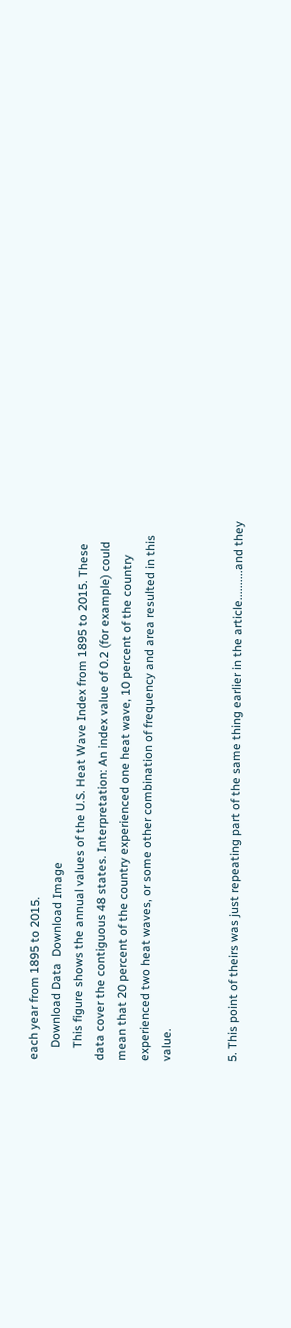each year from 1895 to 2015.
    Download Data  Download Image
    This figure shows the annual values of the U.S. Heat Wave Index from 1895 to 2015. These data cover the contiguous 48 states. Interpretation: An index value of 0.2 (for example) could mean that 20 percent of the country experienced one heat wave, 10 percent of the country experienced two heat waves, or some other combination of frequency and area resulted in this value.


5. This point of theirs was just repeating part of the same thing earlier in the article..........and they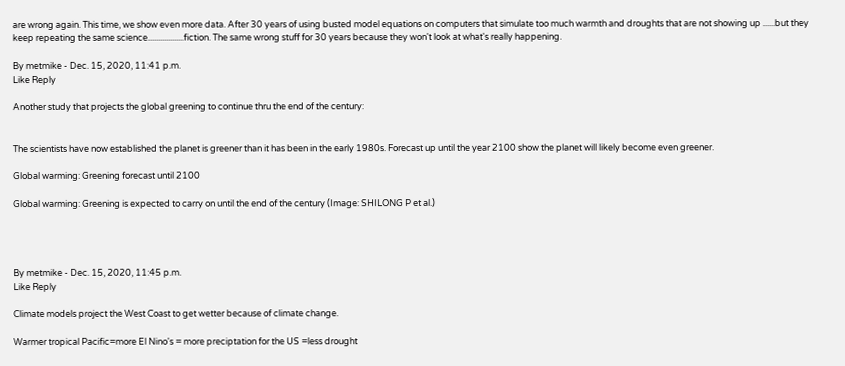are wrong again. This time, we show even more data. After 30 years of using busted model equations on computers that simulate too much warmth and droughts that are not showing up ......but they keep repeating the same science..................fiction. The same wrong stuff for 30 years because they won't look at what's really happening.

By metmike - Dec. 15, 2020, 11:41 p.m.
Like Reply

Another study that projects the global greening to continue thru the end of the century:


The scientists have now established the planet is greener than it has been in the early 1980s. Forecast up until the year 2100 show the planet will likely become even greener.

Global warming: Greening forecast until 2100

Global warming: Greening is expected to carry on until the end of the century (Image: SHILONG P et al.)




By metmike - Dec. 15, 2020, 11:45 p.m.
Like Reply

Climate models project the West Coast to get wetter because of climate change.

Warmer tropical Pacific=more El Nino's = more preciptation for the US =less drought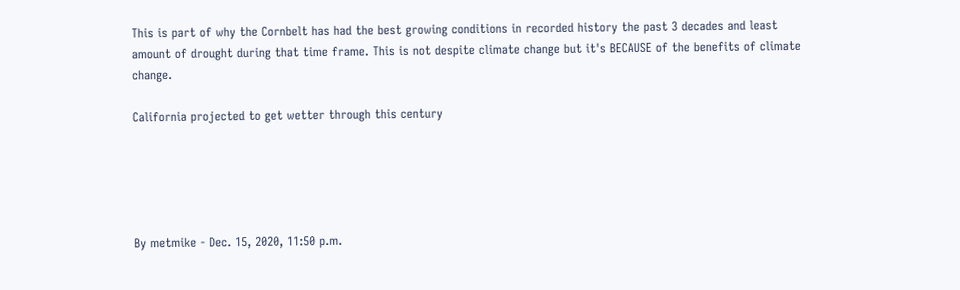This is part of why the Cornbelt has had the best growing conditions in recorded history the past 3 decades and least amount of drought during that time frame. This is not despite climate change but it's BECAUSE of the benefits of climate change.

California projected to get wetter through this century





By metmike - Dec. 15, 2020, 11:50 p.m.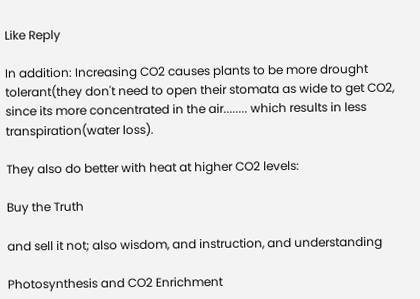Like Reply

In addition: Increasing CO2 causes plants to be more drought tolerant(they don't need to open their stomata as wide to get CO2, since its more concentrated in the air........ which results in less transpiration(water loss).

They also do better with heat at higher CO2 levels:

Buy the Truth

and sell it not; also wisdom, and instruction, and understanding

Photosynthesis and CO2 Enrichment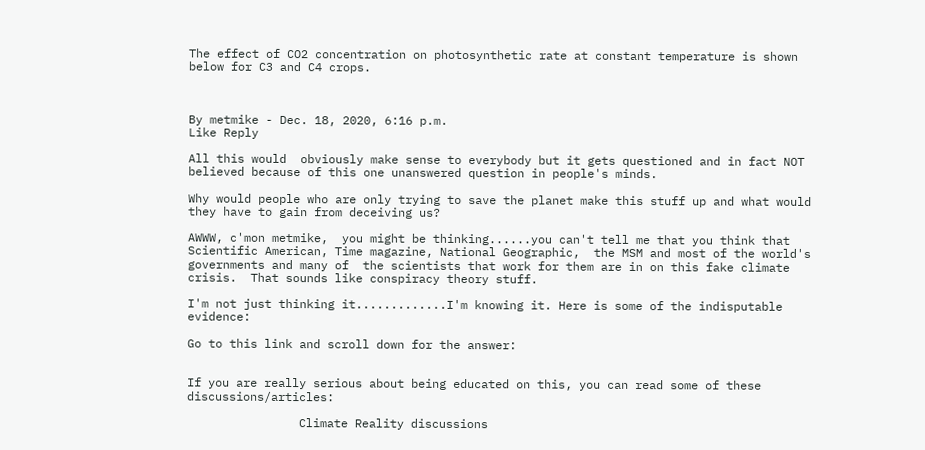The effect of CO2 concentration on photosynthetic rate at constant temperature is shown below for C3 and C4 crops.



By metmike - Dec. 18, 2020, 6:16 p.m.
Like Reply

All this would  obviously make sense to everybody but it gets questioned and in fact NOT believed because of this one unanswered question in people's minds.

Why would people who are only trying to save the planet make this stuff up and what would they have to gain from deceiving us?

AWWW, c'mon metmike,  you might be thinking......you can't tell me that you think that Scientific American, Time magazine, National Geographic,  the MSM and most of the world's governments and many of  the scientists that work for them are in on this fake climate crisis.  That sounds like conspiracy theory stuff.

I'm not just thinking it.............I'm knowing it. Here is some of the indisputable evidence:

Go to this link and scroll down for the answer:


If you are really serious about being educated on this, you can read some of these discussions/articles:

                Climate Reality discussions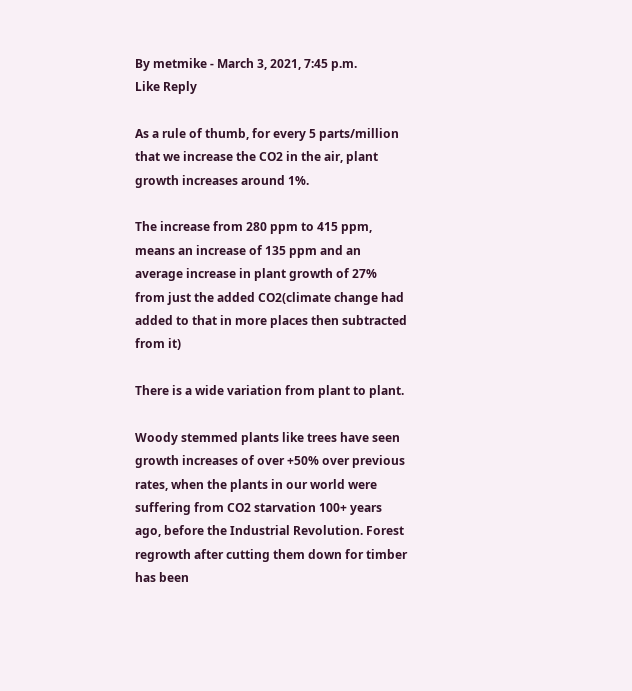By metmike - March 3, 2021, 7:45 p.m.
Like Reply

As a rule of thumb, for every 5 parts/million that we increase the CO2 in the air, plant growth increases around 1%.

The increase from 280 ppm to 415 ppm, means an increase of 135 ppm and an average increase in plant growth of 27% from just the added CO2(climate change had added to that in more places then subtracted from it)

There is a wide variation from plant to plant.

Woody stemmed plants like trees have seen growth increases of over +50% over previous rates, when the plants in our world were suffering from CO2 starvation 100+ years ago, before the Industrial Revolution. Forest regrowth after cutting them down for timber has been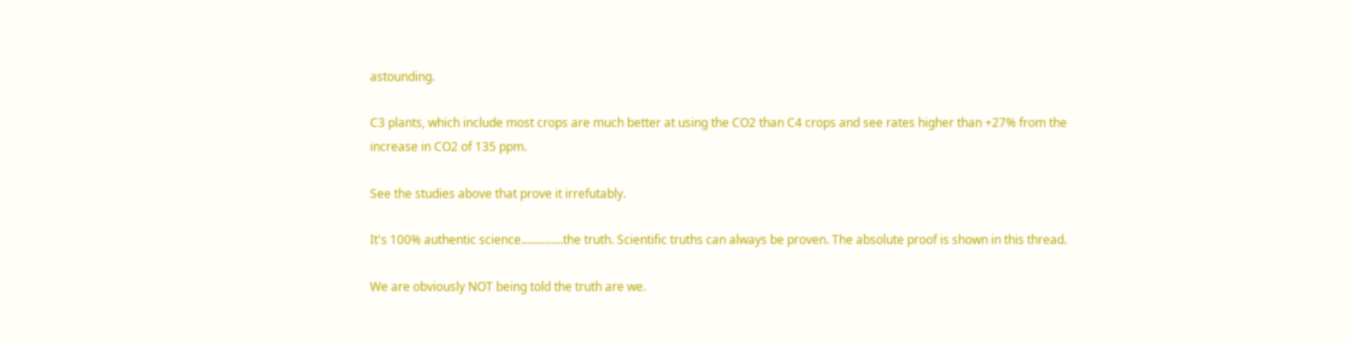astounding.

C3 plants, which include most crops are much better at using the CO2 than C4 crops and see rates higher than +27% from the increase in CO2 of 135 ppm.

See the studies above that prove it irrefutably.

It's 100% authentic science..............the truth. Scientific truths can always be proven. The absolute proof is shown in this thread.

We are obviously NOT being told the truth are we.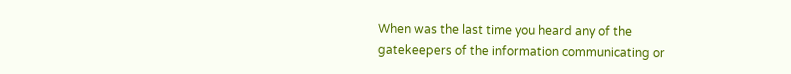When was the last time you heard any of the gatekeepers of the information communicating or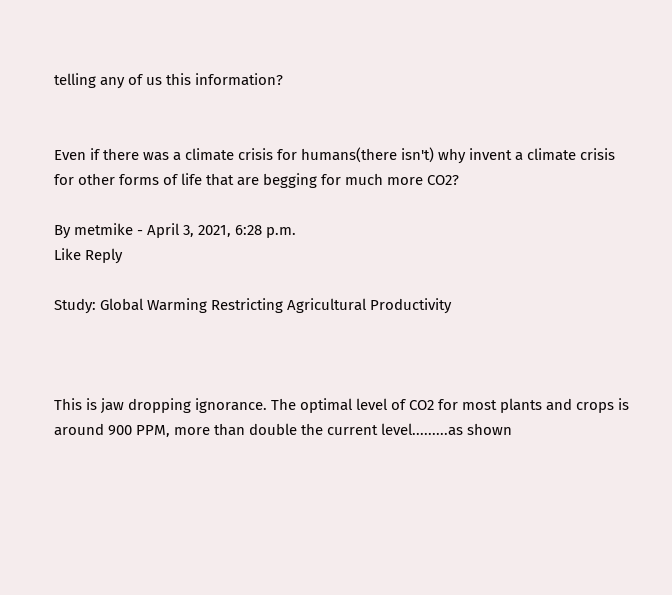telling any of us this information?


Even if there was a climate crisis for humans(there isn't) why invent a climate crisis for other forms of life that are begging for much more CO2?

By metmike - April 3, 2021, 6:28 p.m.
Like Reply

Study: Global Warming Restricting Agricultural Productivity



This is jaw dropping ignorance. The optimal level of CO2 for most plants and crops is around 900 PPM, more than double the current level.........as shown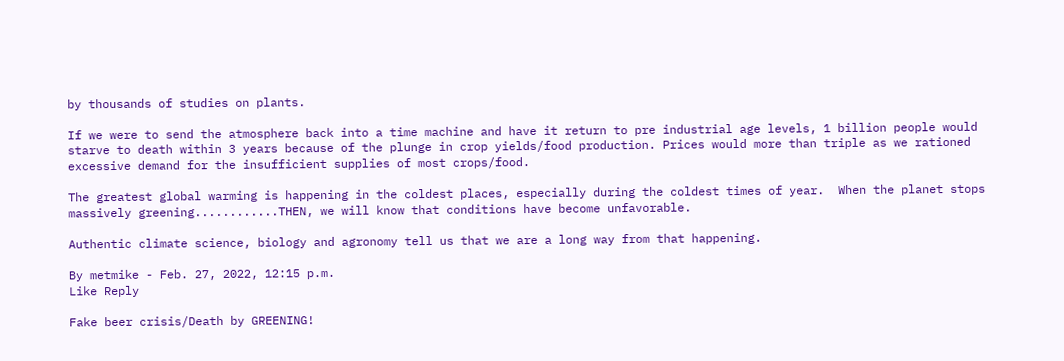by thousands of studies on plants.

If we were to send the atmosphere back into a time machine and have it return to pre industrial age levels, 1 billion people would starve to death within 3 years because of the plunge in crop yields/food production. Prices would more than triple as we rationed excessive demand for the insufficient supplies of most crops/food.

The greatest global warming is happening in the coldest places, especially during the coldest times of year.  When the planet stops massively greening............THEN, we will know that conditions have become unfavorable.

Authentic climate science, biology and agronomy tell us that we are a long way from that happening.

By metmike - Feb. 27, 2022, 12:15 p.m.
Like Reply

Fake beer crisis/Death by GREENING!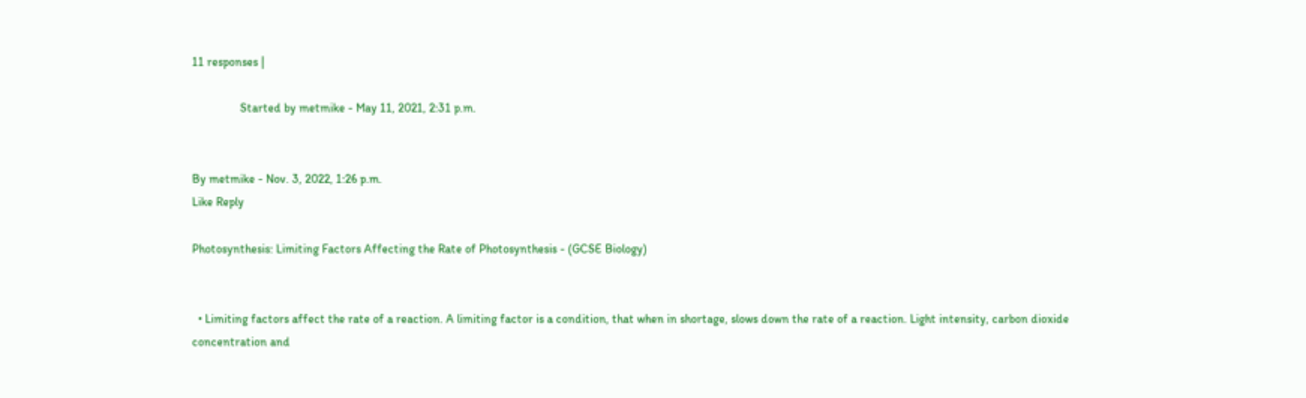11 responses |

                Started by metmike - May 11, 2021, 2:31 p.m.


By metmike - Nov. 3, 2022, 1:26 p.m.
Like Reply

Photosynthesis: Limiting Factors Affecting the Rate of Photosynthesis - (GCSE Biology)


  • Limiting factors affect the rate of a reaction. A limiting factor is a condition, that when in shortage, slows down the rate of a reaction. Light intensity, carbon dioxide concentration and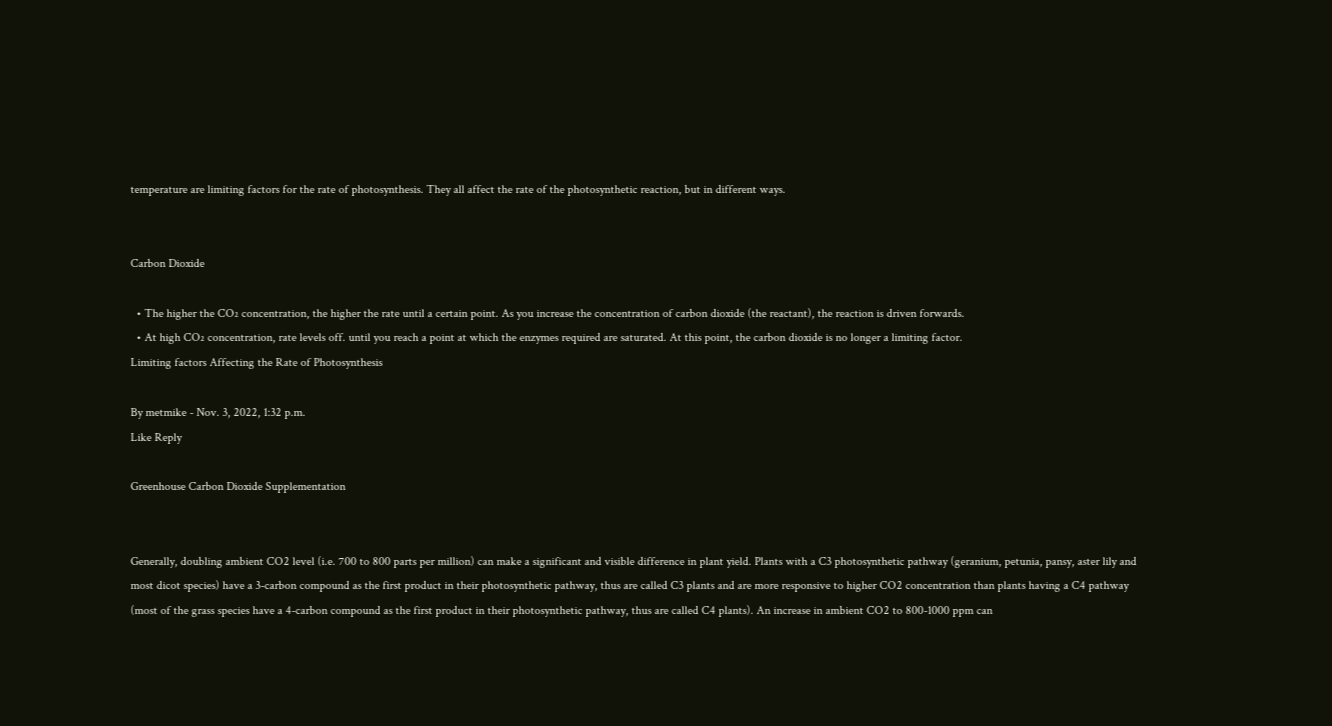temperature are limiting factors for the rate of photosynthesis. They all affect the rate of the photosynthetic reaction, but in different ways.


Carbon Dioxide

  • The higher the CO₂ concentration, the higher the rate until a certain point. As you increase the concentration of carbon dioxide (the reactant), the reaction is driven forwards.
  • At high CO₂ concentration, rate levels off. until you reach a point at which the enzymes required are saturated. At this point, the carbon dioxide is no longer a limiting factor.
Limiting factors Affecting the Rate of Photosynthesis

By metmike - Nov. 3, 2022, 1:32 p.m.
Like Reply

Greenhouse Carbon Dioxide Supplementation


Generally, doubling ambient CO2 level (i.e. 700 to 800 parts per million) can make a significant and visible difference in plant yield. Plants with a C3 photosynthetic pathway (geranium, petunia, pansy, aster lily and most dicot species) have a 3-carbon compound as the first product in their photosynthetic pathway, thus are called C3 plants and are more responsive to higher CO2 concentration than plants having a C4 pathway (most of the grass species have a 4-carbon compound as the first product in their photosynthetic pathway, thus are called C4 plants). An increase in ambient CO2 to 800-1000 ppm can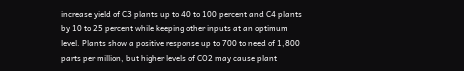increase yield of C3 plants up to 40 to 100 percent and C4 plants by 10 to 25 percent while keeping other inputs at an optimum level. Plants show a positive response up to 700 to need of 1,800 parts per million, but higher levels of CO2 may cause plant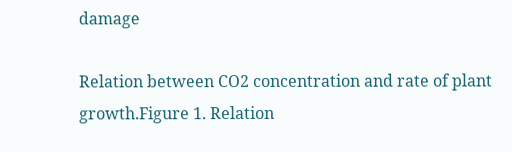damage

Relation between CO2 concentration and rate of plant growth.Figure 1. Relation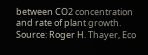between CO2 concentration and rate of plant growth. Source: Roger H. Thayer, Eco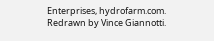Enterprises, hydrofarm.com. Redrawn by Vince Giannotti.